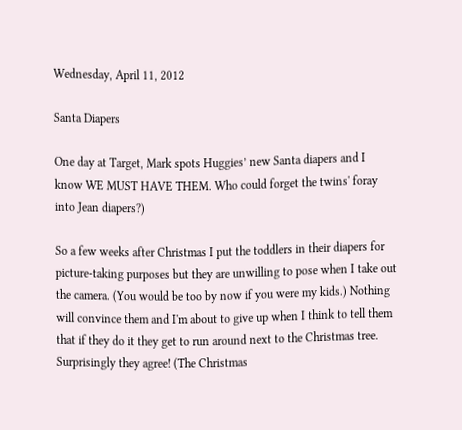Wednesday, April 11, 2012

Santa Diapers

One day at Target, Mark spots Huggies’ new Santa diapers and I know WE MUST HAVE THEM. Who could forget the twins' foray into Jean diapers?)

So a few weeks after Christmas I put the toddlers in their diapers for picture-taking purposes but they are unwilling to pose when I take out the camera. (You would be too by now if you were my kids.) Nothing will convince them and I'm about to give up when I think to tell them that if they do it they get to run around next to the Christmas tree. Surprisingly they agree! (The Christmas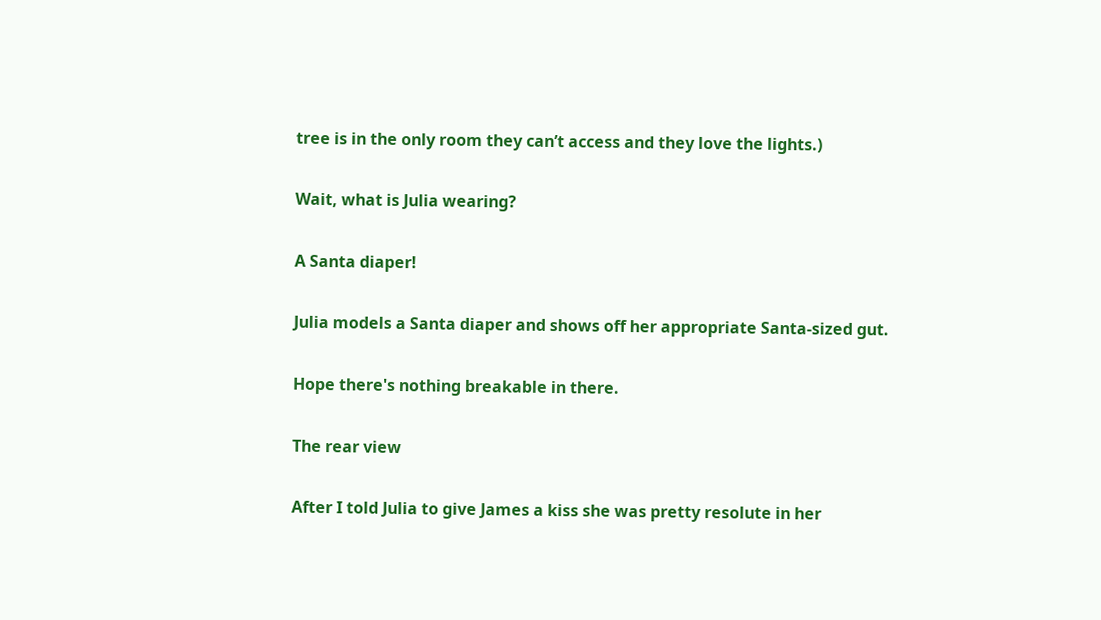tree is in the only room they can’t access and they love the lights.)

Wait, what is Julia wearing?

A Santa diaper!

Julia models a Santa diaper and shows off her appropriate Santa-sized gut.

Hope there's nothing breakable in there.

The rear view

After I told Julia to give James a kiss she was pretty resolute in her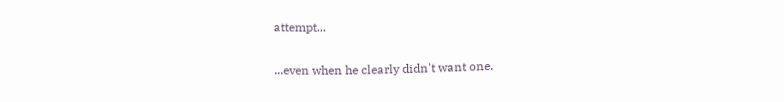attempt...

...even when he clearly didn't want one.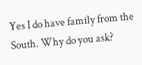Yes I do have family from the South. Why do you ask?